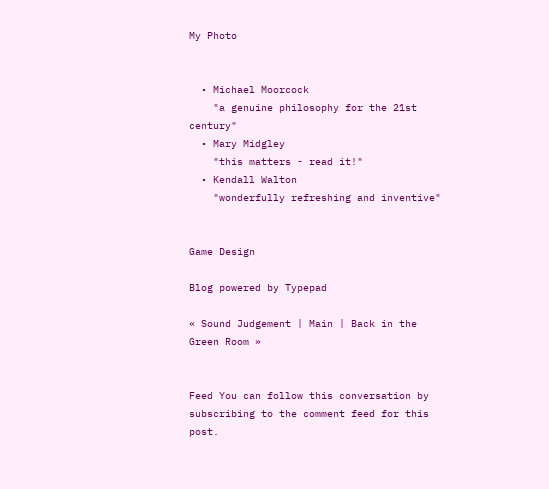My Photo


  • Michael Moorcock
    "a genuine philosophy for the 21st century"
  • Mary Midgley
    "this matters - read it!"
  • Kendall Walton
    "wonderfully refreshing and inventive"


Game Design

Blog powered by Typepad

« Sound Judgement | Main | Back in the Green Room »


Feed You can follow this conversation by subscribing to the comment feed for this post.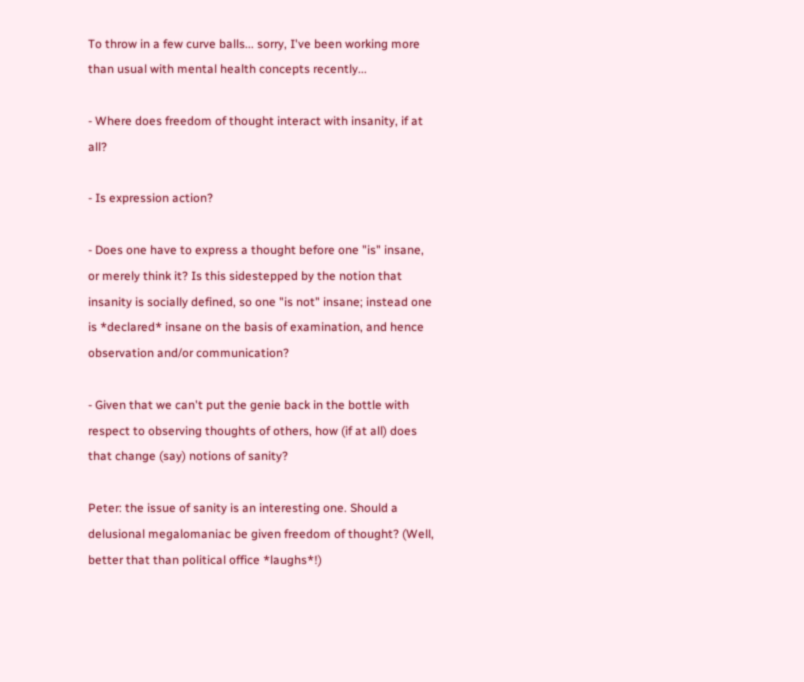To throw in a few curve balls... sorry, I've been working more than usual with mental health concepts recently...

- Where does freedom of thought interact with insanity, if at all?

- Is expression action?

- Does one have to express a thought before one "is" insane, or merely think it? Is this sidestepped by the notion that insanity is socially defined, so one "is not" insane; instead one is *declared* insane on the basis of examination, and hence observation and/or communication?

- Given that we can't put the genie back in the bottle with respect to observing thoughts of others, how (if at all) does that change (say) notions of sanity?

Peter: the issue of sanity is an interesting one. Should a delusional megalomaniac be given freedom of thought? (Well, better that than political office *laughs*!)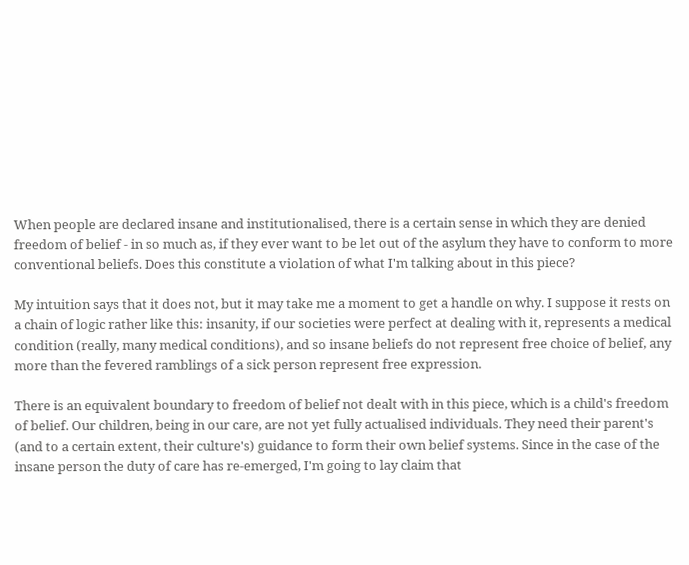When people are declared insane and institutionalised, there is a certain sense in which they are denied freedom of belief - in so much as, if they ever want to be let out of the asylum they have to conform to more conventional beliefs. Does this constitute a violation of what I'm talking about in this piece?

My intuition says that it does not, but it may take me a moment to get a handle on why. I suppose it rests on a chain of logic rather like this: insanity, if our societies were perfect at dealing with it, represents a medical condition (really, many medical conditions), and so insane beliefs do not represent free choice of belief, any more than the fevered ramblings of a sick person represent free expression.

There is an equivalent boundary to freedom of belief not dealt with in this piece, which is a child's freedom of belief. Our children, being in our care, are not yet fully actualised individuals. They need their parent's (and to a certain extent, their culture's) guidance to form their own belief systems. Since in the case of the insane person the duty of care has re-emerged, I'm going to lay claim that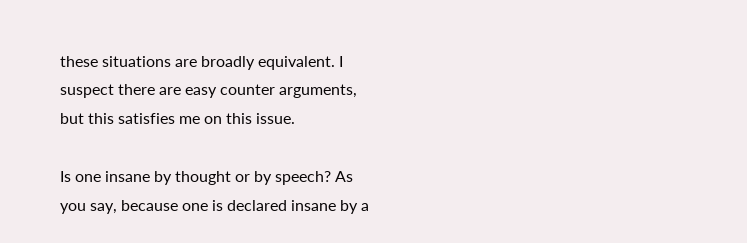these situations are broadly equivalent. I suspect there are easy counter arguments, but this satisfies me on this issue.

Is one insane by thought or by speech? As you say, because one is declared insane by a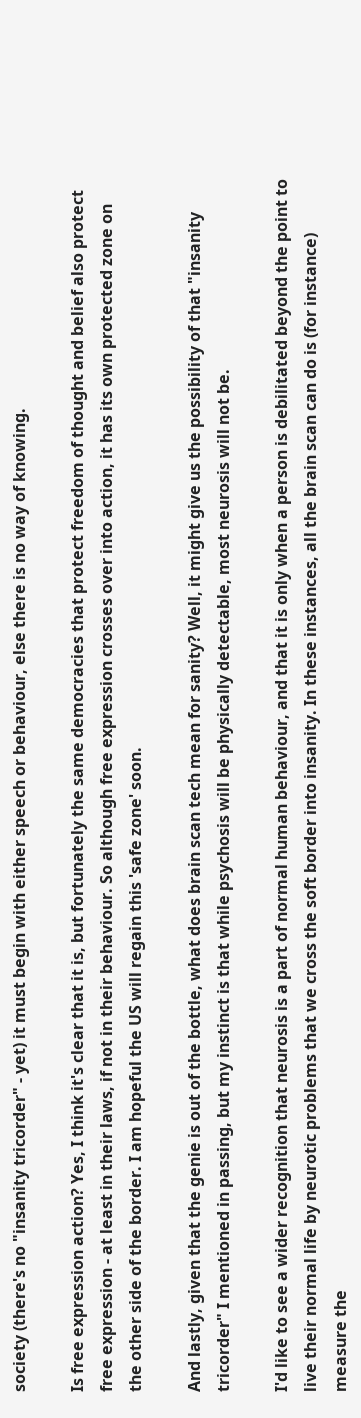society (there's no "insanity tricorder" - yet) it must begin with either speech or behaviour, else there is no way of knowing.

Is free expression action? Yes, I think it's clear that it is, but fortunately the same democracies that protect freedom of thought and belief also protect free expression - at least in their laws, if not in their behaviour. So although free expression crosses over into action, it has its own protected zone on the other side of the border. I am hopeful the US will regain this 'safe zone' soon.

And lastly, given that the genie is out of the bottle, what does brain scan tech mean for sanity? Well, it might give us the possibility of that "insanity tricorder" I mentioned in passing, but my instinct is that while psychosis will be physically detectable, most neurosis will not be.

I'd like to see a wider recognition that neurosis is a part of normal human behaviour, and that it is only when a person is debilitated beyond the point to live their normal life by neurotic problems that we cross the soft border into insanity. In these instances, all the brain scan can do is (for instance) measure the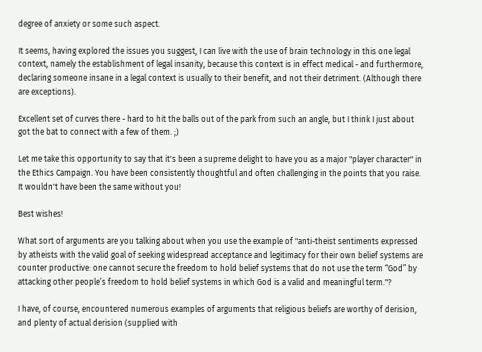degree of anxiety or some such aspect.

It seems, having explored the issues you suggest, I can live with the use of brain technology in this one legal context, namely the establishment of legal insanity, because this context is in effect medical - and furthermore, declaring someone insane in a legal context is usually to their benefit, and not their detriment. (Although there are exceptions).

Excellent set of curves there - hard to hit the balls out of the park from such an angle, but I think I just about got the bat to connect with a few of them. ;)

Let me take this opportunity to say that it's been a supreme delight to have you as a major "player character" in the Ethics Campaign. You have been consistently thoughtful and often challenging in the points that you raise. It wouldn't have been the same without you!

Best wishes!

What sort of arguments are you talking about when you use the example of "anti-theist sentiments expressed by atheists with the valid goal of seeking widespread acceptance and legitimacy for their own belief systems are counter productive: one cannot secure the freedom to hold belief systems that do not use the term “God” by attacking other people’s freedom to hold belief systems in which God is a valid and meaningful term."?

I have, of course, encountered numerous examples of arguments that religious beliefs are worthy of derision, and plenty of actual derision (supplied with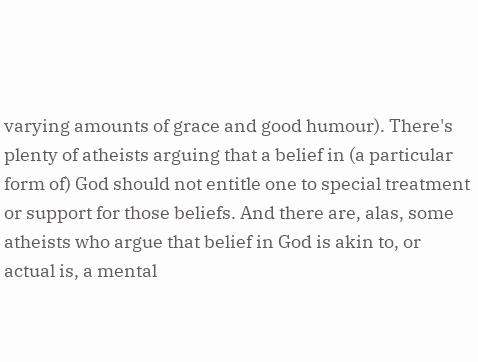varying amounts of grace and good humour). There's plenty of atheists arguing that a belief in (a particular form of) God should not entitle one to special treatment or support for those beliefs. And there are, alas, some atheists who argue that belief in God is akin to, or actual is, a mental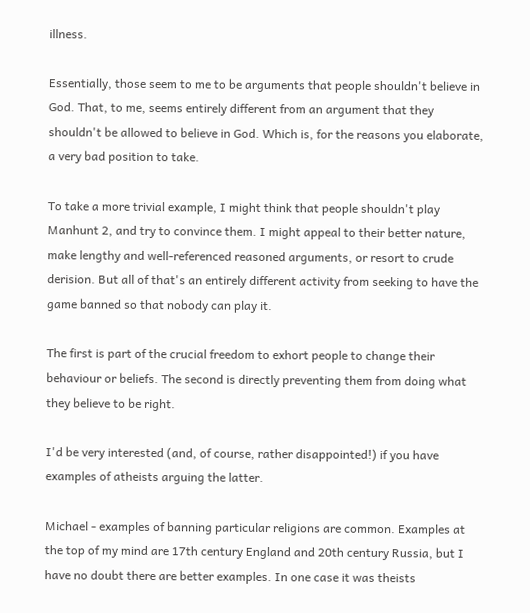illness.

Essentially, those seem to me to be arguments that people shouldn't believe in God. That, to me, seems entirely different from an argument that they shouldn't be allowed to believe in God. Which is, for the reasons you elaborate, a very bad position to take.

To take a more trivial example, I might think that people shouldn't play Manhunt 2, and try to convince them. I might appeal to their better nature, make lengthy and well-referenced reasoned arguments, or resort to crude derision. But all of that's an entirely different activity from seeking to have the game banned so that nobody can play it.

The first is part of the crucial freedom to exhort people to change their behaviour or beliefs. The second is directly preventing them from doing what they believe to be right.

I'd be very interested (and, of course, rather disappointed!) if you have examples of atheists arguing the latter.

Michael - examples of banning particular religions are common. Examples at the top of my mind are 17th century England and 20th century Russia, but I have no doubt there are better examples. In one case it was theists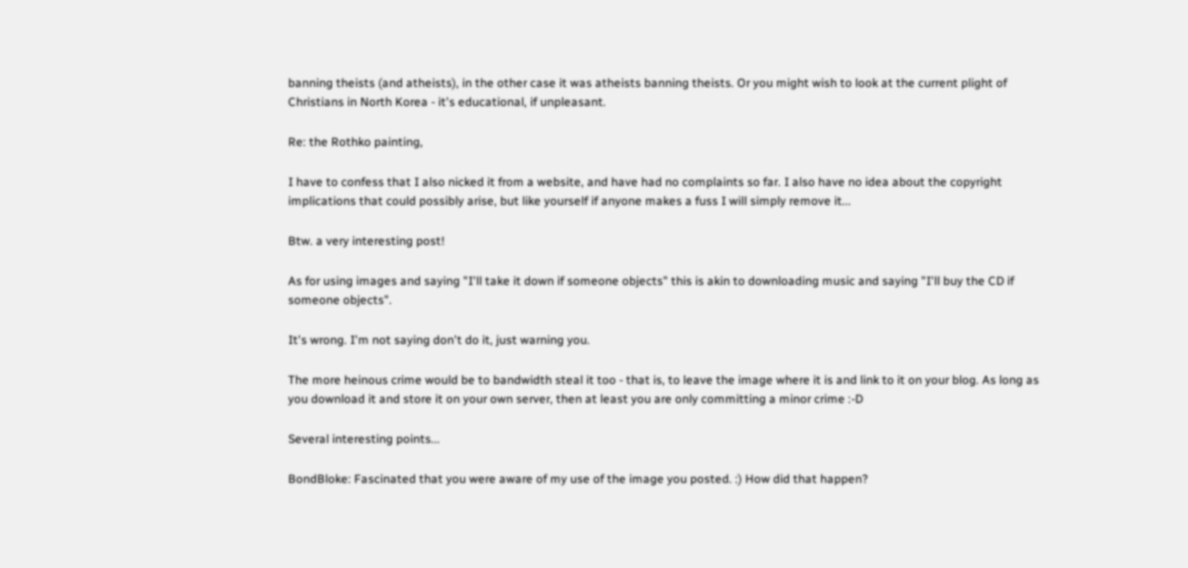banning theists (and atheists), in the other case it was atheists banning theists. Or you might wish to look at the current plight of Christians in North Korea - it's educational, if unpleasant.

Re: the Rothko painting,

I have to confess that I also nicked it from a website, and have had no complaints so far. I also have no idea about the copyright implications that could possibly arise, but like yourself if anyone makes a fuss I will simply remove it...

Btw. a very interesting post!

As for using images and saying "I'll take it down if someone objects" this is akin to downloading music and saying "I'll buy the CD if someone objects".

It's wrong. I'm not saying don't do it, just warning you.

The more heinous crime would be to bandwidth steal it too - that is, to leave the image where it is and link to it on your blog. As long as you download it and store it on your own server, then at least you are only committing a minor crime :-D

Several interesting points...

BondBloke: Fascinated that you were aware of my use of the image you posted. :) How did that happen?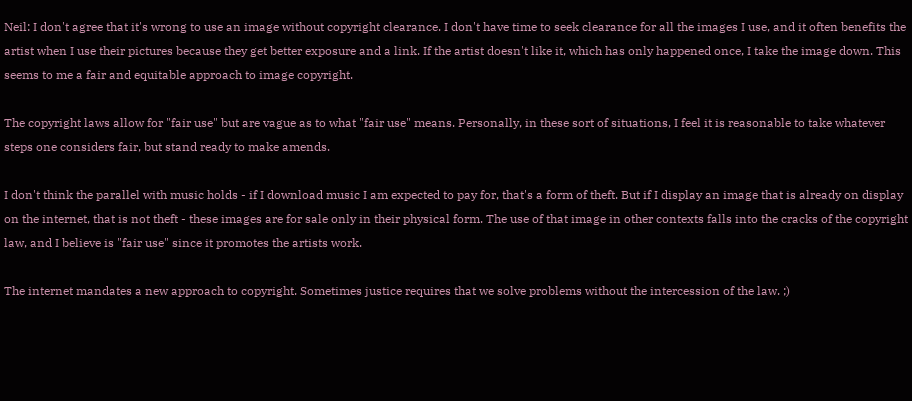Neil: I don't agree that it's wrong to use an image without copyright clearance. I don't have time to seek clearance for all the images I use, and it often benefits the artist when I use their pictures because they get better exposure and a link. If the artist doesn't like it, which has only happened once, I take the image down. This seems to me a fair and equitable approach to image copyright.

The copyright laws allow for "fair use" but are vague as to what "fair use" means. Personally, in these sort of situations, I feel it is reasonable to take whatever steps one considers fair, but stand ready to make amends.

I don't think the parallel with music holds - if I download music I am expected to pay for, that's a form of theft. But if I display an image that is already on display on the internet, that is not theft - these images are for sale only in their physical form. The use of that image in other contexts falls into the cracks of the copyright law, and I believe is "fair use" since it promotes the artists work.

The internet mandates a new approach to copyright. Sometimes justice requires that we solve problems without the intercession of the law. ;)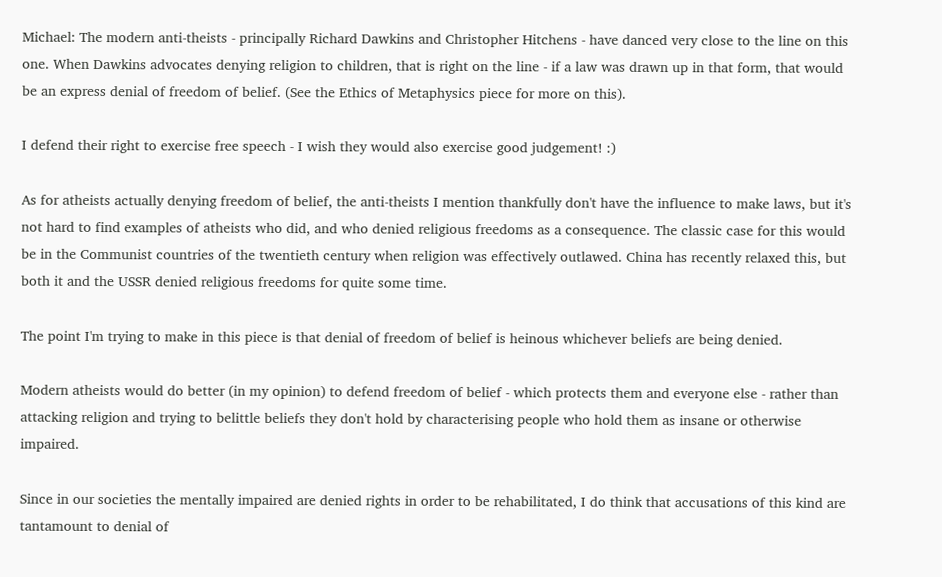Michael: The modern anti-theists - principally Richard Dawkins and Christopher Hitchens - have danced very close to the line on this one. When Dawkins advocates denying religion to children, that is right on the line - if a law was drawn up in that form, that would be an express denial of freedom of belief. (See the Ethics of Metaphysics piece for more on this).

I defend their right to exercise free speech - I wish they would also exercise good judgement! :)

As for atheists actually denying freedom of belief, the anti-theists I mention thankfully don't have the influence to make laws, but it's not hard to find examples of atheists who did, and who denied religious freedoms as a consequence. The classic case for this would be in the Communist countries of the twentieth century when religion was effectively outlawed. China has recently relaxed this, but both it and the USSR denied religious freedoms for quite some time.

The point I'm trying to make in this piece is that denial of freedom of belief is heinous whichever beliefs are being denied.

Modern atheists would do better (in my opinion) to defend freedom of belief - which protects them and everyone else - rather than attacking religion and trying to belittle beliefs they don't hold by characterising people who hold them as insane or otherwise impaired.

Since in our societies the mentally impaired are denied rights in order to be rehabilitated, I do think that accusations of this kind are tantamount to denial of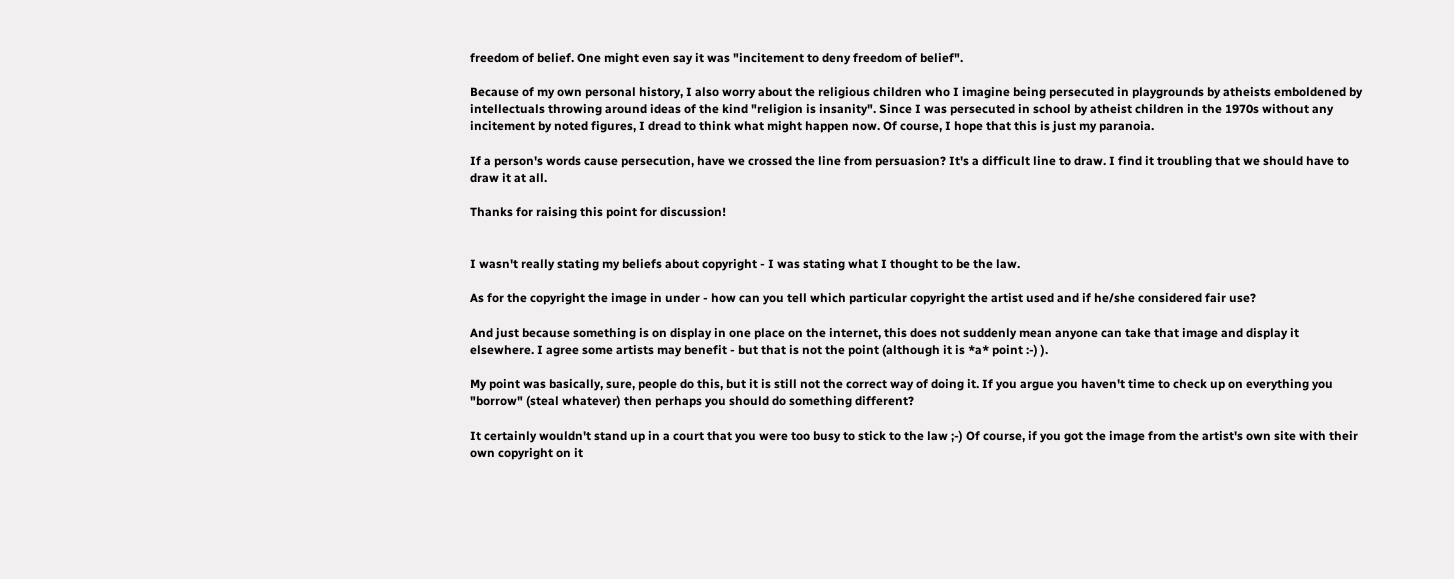freedom of belief. One might even say it was "incitement to deny freedom of belief".

Because of my own personal history, I also worry about the religious children who I imagine being persecuted in playgrounds by atheists emboldened by intellectuals throwing around ideas of the kind "religion is insanity". Since I was persecuted in school by atheist children in the 1970s without any incitement by noted figures, I dread to think what might happen now. Of course, I hope that this is just my paranoia.

If a person's words cause persecution, have we crossed the line from persuasion? It's a difficult line to draw. I find it troubling that we should have to draw it at all.

Thanks for raising this point for discussion!


I wasn't really stating my beliefs about copyright - I was stating what I thought to be the law.

As for the copyright the image in under - how can you tell which particular copyright the artist used and if he/she considered fair use?

And just because something is on display in one place on the internet, this does not suddenly mean anyone can take that image and display it elsewhere. I agree some artists may benefit - but that is not the point (although it is *a* point :-) ).

My point was basically, sure, people do this, but it is still not the correct way of doing it. If you argue you haven't time to check up on everything you "borrow" (steal whatever) then perhaps you should do something different?

It certainly wouldn't stand up in a court that you were too busy to stick to the law ;-) Of course, if you got the image from the artist's own site with their own copyright on it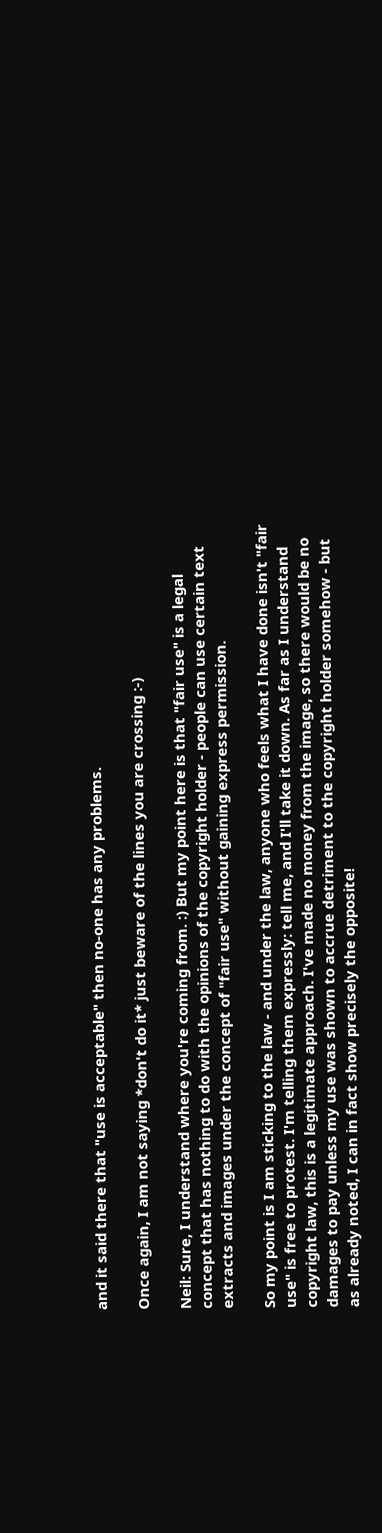and it said there that "use is acceptable" then no-one has any problems.

Once again, I am not saying *don't do it* just beware of the lines you are crossing :-)

Neil: Sure, I understand where you're coming from. :) But my point here is that "fair use" is a legal concept that has nothing to do with the opinions of the copyright holder - people can use certain text extracts and images under the concept of "fair use" without gaining express permission.

So my point is I am sticking to the law - and under the law, anyone who feels what I have done isn't "fair use" is free to protest. I'm telling them expressly: tell me, and I'll take it down. As far as I understand copyright law, this is a legitimate approach. I've made no money from the image, so there would be no damages to pay unless my use was shown to accrue detriment to the copyright holder somehow - but as already noted, I can in fact show precisely the opposite!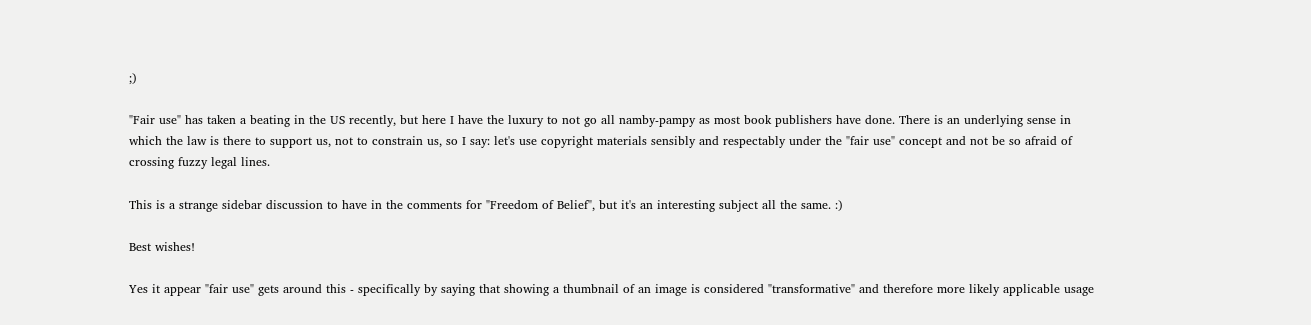;)

"Fair use" has taken a beating in the US recently, but here I have the luxury to not go all namby-pampy as most book publishers have done. There is an underlying sense in which the law is there to support us, not to constrain us, so I say: let's use copyright materials sensibly and respectably under the "fair use" concept and not be so afraid of crossing fuzzy legal lines.

This is a strange sidebar discussion to have in the comments for "Freedom of Belief", but it's an interesting subject all the same. :)

Best wishes!

Yes it appear "fair use" gets around this - specifically by saying that showing a thumbnail of an image is considered "transformative" and therefore more likely applicable usage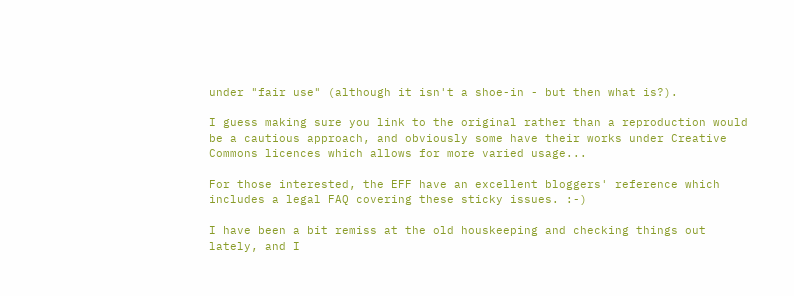under "fair use" (although it isn't a shoe-in - but then what is?).

I guess making sure you link to the original rather than a reproduction would be a cautious approach, and obviously some have their works under Creative Commons licences which allows for more varied usage...

For those interested, the EFF have an excellent bloggers' reference which includes a legal FAQ covering these sticky issues. :-)

I have been a bit remiss at the old houskeeping and checking things out lately, and I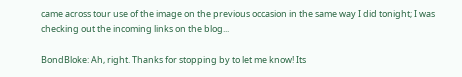came across tour use of the image on the previous occasion in the same way I did tonight; I was checking out the incoming links on the blog...

BondBloke: Ah, right. Thanks for stopping by to let me know! Its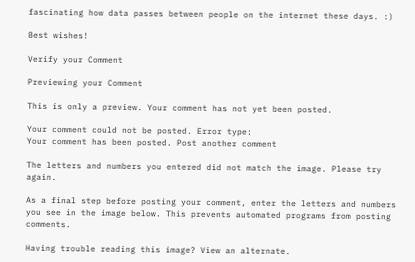fascinating how data passes between people on the internet these days. :)

Best wishes!

Verify your Comment

Previewing your Comment

This is only a preview. Your comment has not yet been posted.

Your comment could not be posted. Error type:
Your comment has been posted. Post another comment

The letters and numbers you entered did not match the image. Please try again.

As a final step before posting your comment, enter the letters and numbers you see in the image below. This prevents automated programs from posting comments.

Having trouble reading this image? View an alternate.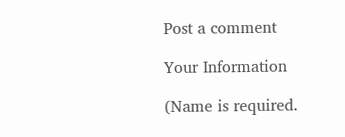Post a comment

Your Information

(Name is required.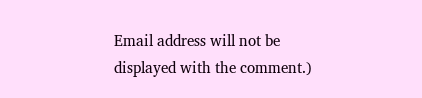Email address will not be displayed with the comment.)